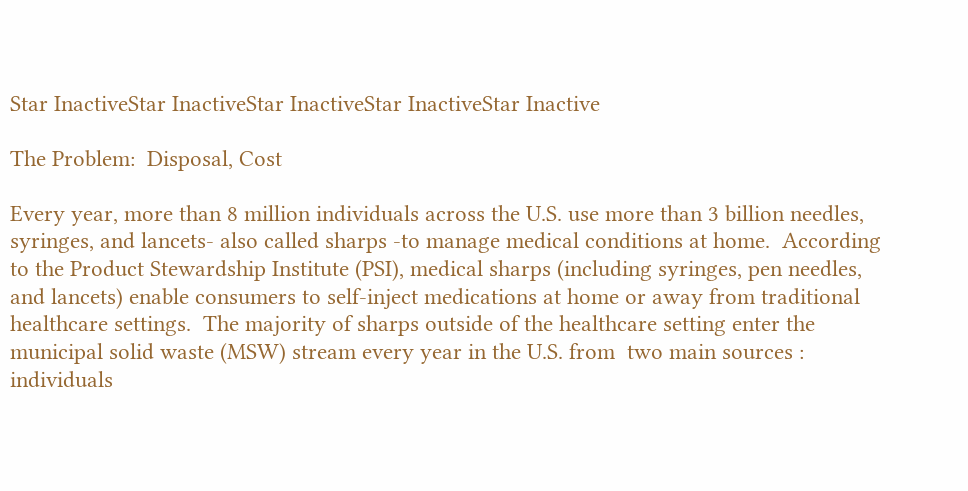Star InactiveStar InactiveStar InactiveStar InactiveStar Inactive

The Problem:  Disposal, Cost

Every year, more than 8 million individuals across the U.S. use more than 3 billion needles, syringes, and lancets- also called sharps -to manage medical conditions at home.  According to the Product Stewardship Institute (PSI), medical sharps (including syringes, pen needles, and lancets) enable consumers to self-inject medications at home or away from traditional healthcare settings.  The majority of sharps outside of the healthcare setting enter the municipal solid waste (MSW) stream every year in the U.S. from  two main sources : individuals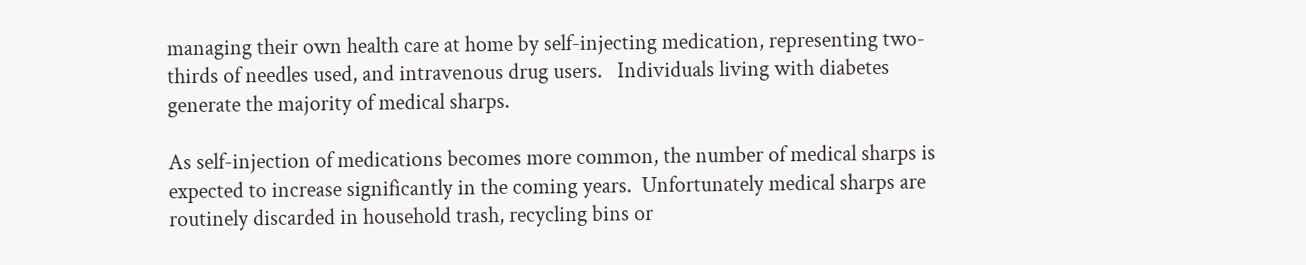managing their own health care at home by self-injecting medication, representing two-thirds of needles used, and intravenous drug users.   Individuals living with diabetes generate the majority of medical sharps.

As self-injection of medications becomes more common, the number of medical sharps is expected to increase significantly in the coming years.  Unfortunately medical sharps are routinely discarded in household trash, recycling bins or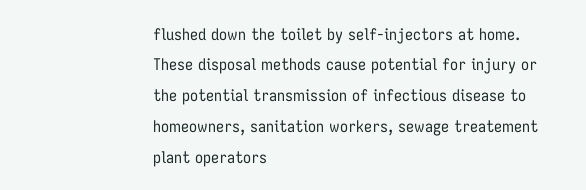flushed down the toilet by self-injectors at home.  These disposal methods cause potential for injury or the potential transmission of infectious disease to homeowners, sanitation workers, sewage treatement plant operators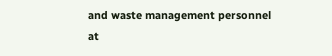and waste management personnel at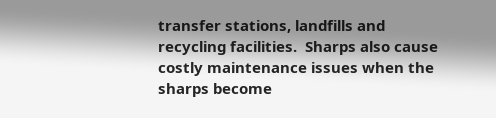transfer stations, landfills and recycling facilities.  Sharps also cause costly maintenance issues when the sharps become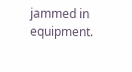jammed in equipment.